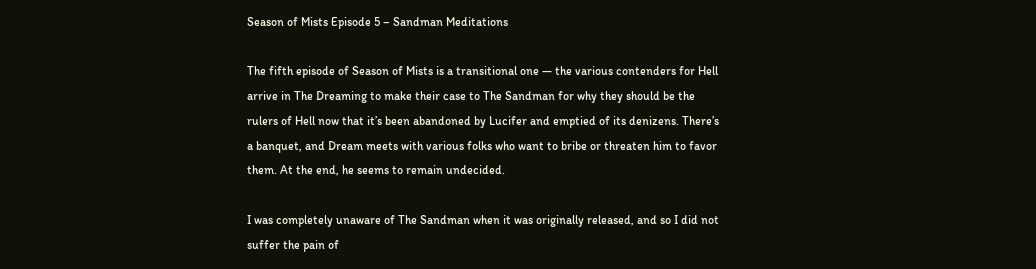Season of Mists Episode 5 – Sandman Meditations

The fifth episode of Season of Mists is a transitional one — the various contenders for Hell arrive in The Dreaming to make their case to The Sandman for why they should be the rulers of Hell now that it’s been abandoned by Lucifer and emptied of its denizens. There’s a banquet, and Dream meets with various folks who want to bribe or threaten him to favor them. At the end, he seems to remain undecided.

I was completely unaware of The Sandman when it was originally released, and so I did not suffer the pain of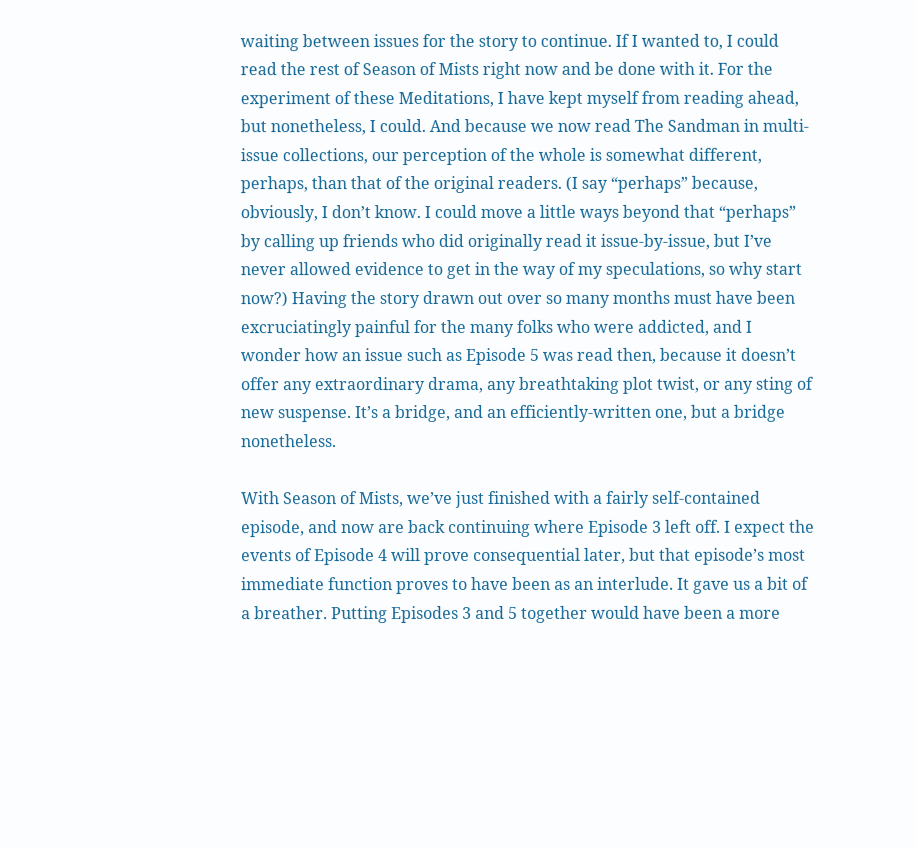waiting between issues for the story to continue. If I wanted to, I could read the rest of Season of Mists right now and be done with it. For the experiment of these Meditations, I have kept myself from reading ahead, but nonetheless, I could. And because we now read The Sandman in multi-issue collections, our perception of the whole is somewhat different, perhaps, than that of the original readers. (I say “perhaps” because, obviously, I don’t know. I could move a little ways beyond that “perhaps” by calling up friends who did originally read it issue-by-issue, but I’ve never allowed evidence to get in the way of my speculations, so why start now?) Having the story drawn out over so many months must have been excruciatingly painful for the many folks who were addicted, and I wonder how an issue such as Episode 5 was read then, because it doesn’t offer any extraordinary drama, any breathtaking plot twist, or any sting of new suspense. It’s a bridge, and an efficiently-written one, but a bridge nonetheless.

With Season of Mists, we’ve just finished with a fairly self-contained episode, and now are back continuing where Episode 3 left off. I expect the events of Episode 4 will prove consequential later, but that episode’s most immediate function proves to have been as an interlude. It gave us a bit of a breather. Putting Episodes 3 and 5 together would have been a more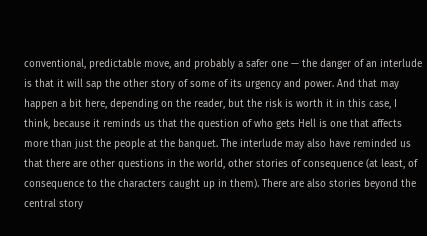conventional, predictable move, and probably a safer one — the danger of an interlude is that it will sap the other story of some of its urgency and power. And that may happen a bit here, depending on the reader, but the risk is worth it in this case, I think, because it reminds us that the question of who gets Hell is one that affects more than just the people at the banquet. The interlude may also have reminded us that there are other questions in the world, other stories of consequence (at least, of consequence to the characters caught up in them). There are also stories beyond the central story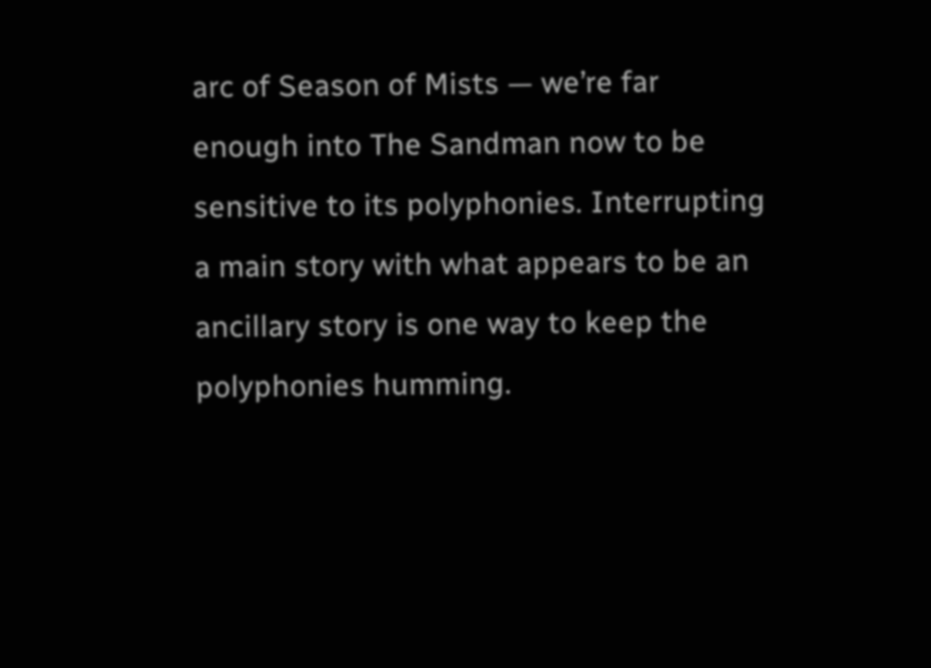arc of Season of Mists — we’re far enough into The Sandman now to be sensitive to its polyphonies. Interrupting a main story with what appears to be an ancillary story is one way to keep the polyphonies humming.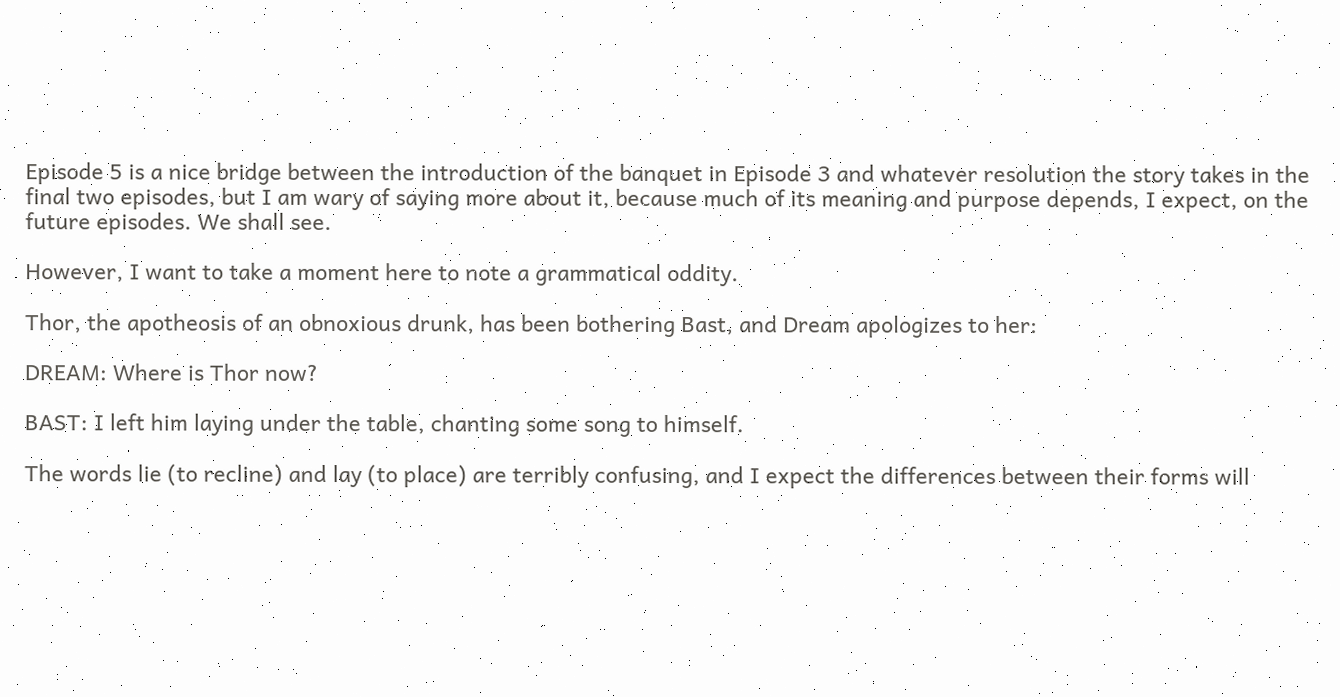Episode 5 is a nice bridge between the introduction of the banquet in Episode 3 and whatever resolution the story takes in the final two episodes, but I am wary of saying more about it, because much of its meaning and purpose depends, I expect, on the future episodes. We shall see.

However, I want to take a moment here to note a grammatical oddity.

Thor, the apotheosis of an obnoxious drunk, has been bothering Bast, and Dream apologizes to her:

DREAM: Where is Thor now?

BAST: I left him laying under the table, chanting some song to himself.

The words lie (to recline) and lay (to place) are terribly confusing, and I expect the differences between their forms will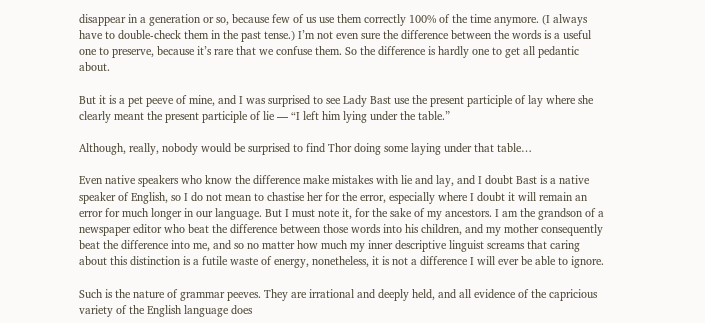disappear in a generation or so, because few of us use them correctly 100% of the time anymore. (I always have to double-check them in the past tense.) I’m not even sure the difference between the words is a useful one to preserve, because it’s rare that we confuse them. So the difference is hardly one to get all pedantic about.

But it is a pet peeve of mine, and I was surprised to see Lady Bast use the present participle of lay where she clearly meant the present participle of lie — “I left him lying under the table.”

Although, really, nobody would be surprised to find Thor doing some laying under that table…

Even native speakers who know the difference make mistakes with lie and lay, and I doubt Bast is a native speaker of English, so I do not mean to chastise her for the error, especially where I doubt it will remain an error for much longer in our language. But I must note it, for the sake of my ancestors. I am the grandson of a newspaper editor who beat the difference between those words into his children, and my mother consequently beat the difference into me, and so no matter how much my inner descriptive linguist screams that caring about this distinction is a futile waste of energy, nonetheless, it is not a difference I will ever be able to ignore.

Such is the nature of grammar peeves. They are irrational and deeply held, and all evidence of the capricious variety of the English language does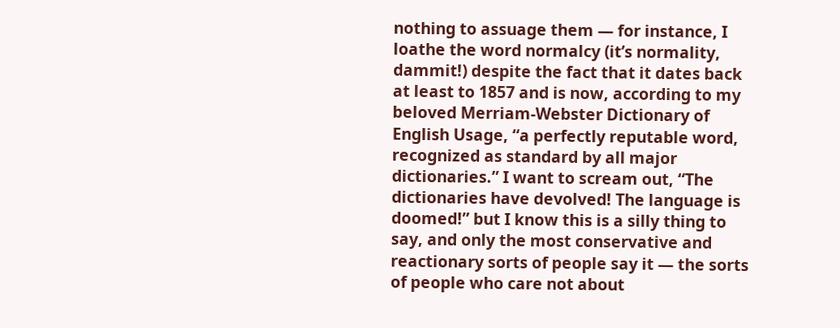nothing to assuage them — for instance, I loathe the word normalcy (it’s normality, dammit!) despite the fact that it dates back at least to 1857 and is now, according to my beloved Merriam-Webster Dictionary of English Usage, “a perfectly reputable word, recognized as standard by all major dictionaries.” I want to scream out, “The dictionaries have devolved! The language is doomed!” but I know this is a silly thing to say, and only the most conservative and reactionary sorts of people say it — the sorts of people who care not about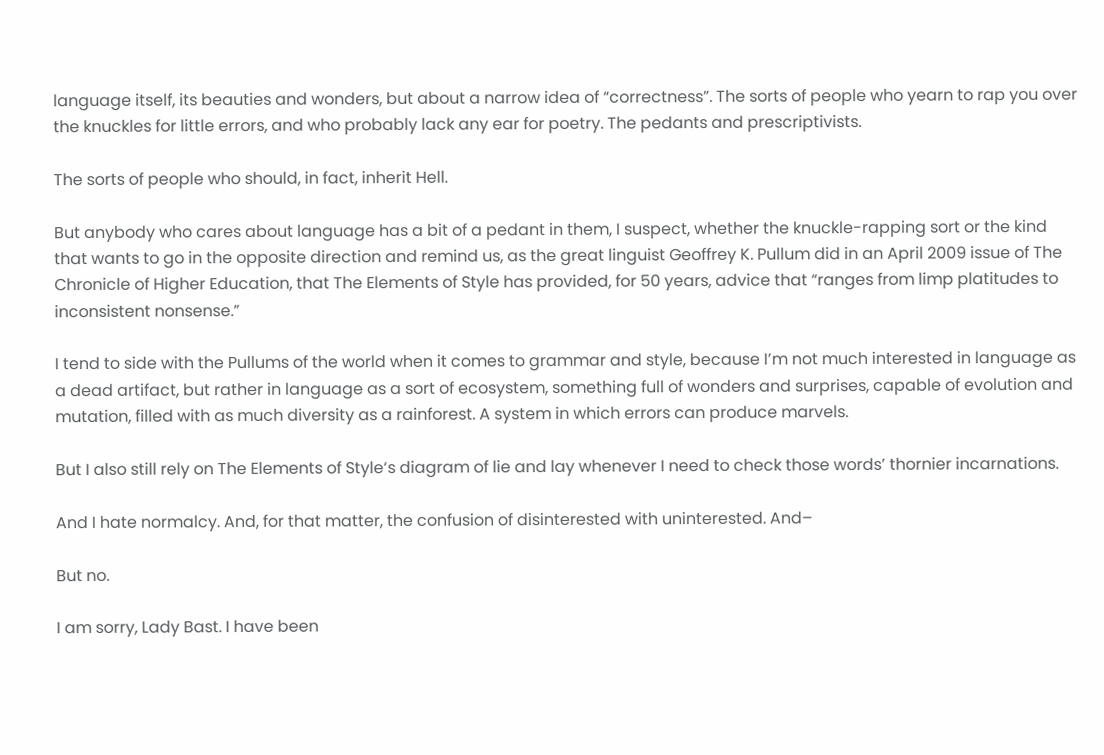language itself, its beauties and wonders, but about a narrow idea of “correctness”. The sorts of people who yearn to rap you over the knuckles for little errors, and who probably lack any ear for poetry. The pedants and prescriptivists.

The sorts of people who should, in fact, inherit Hell.

But anybody who cares about language has a bit of a pedant in them, I suspect, whether the knuckle-rapping sort or the kind that wants to go in the opposite direction and remind us, as the great linguist Geoffrey K. Pullum did in an April 2009 issue of The Chronicle of Higher Education, that The Elements of Style has provided, for 50 years, advice that “ranges from limp platitudes to inconsistent nonsense.”

I tend to side with the Pullums of the world when it comes to grammar and style, because I’m not much interested in language as a dead artifact, but rather in language as a sort of ecosystem, something full of wonders and surprises, capable of evolution and mutation, filled with as much diversity as a rainforest. A system in which errors can produce marvels.

But I also still rely on The Elements of Style‘s diagram of lie and lay whenever I need to check those words’ thornier incarnations.

And I hate normalcy. And, for that matter, the confusion of disinterested with uninterested. And–

But no.

I am sorry, Lady Bast. I have been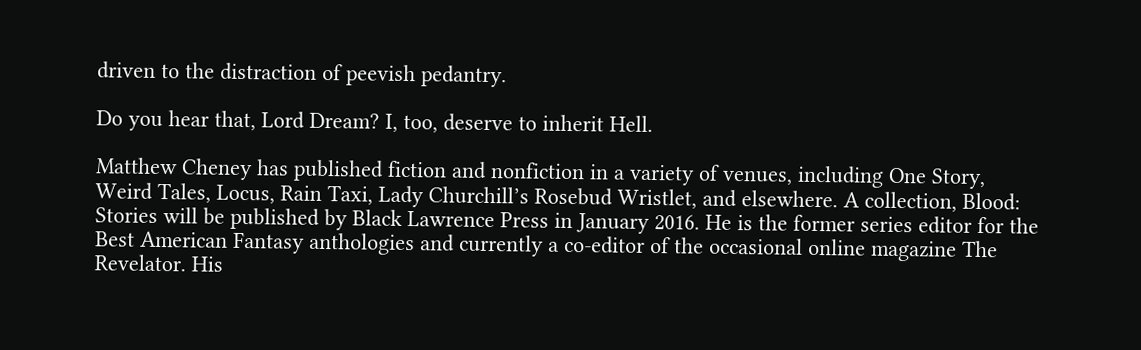driven to the distraction of peevish pedantry.

Do you hear that, Lord Dream? I, too, deserve to inherit Hell.

Matthew Cheney has published fiction and nonfiction in a variety of venues, including One Story, Weird Tales, Locus, Rain Taxi, Lady Churchill’s Rosebud Wristlet, and elsewhere. A collection, Blood: Stories will be published by Black Lawrence Press in January 2016. He is the former series editor for the Best American Fantasy anthologies and currently a co-editor of the occasional online magazine The Revelator. His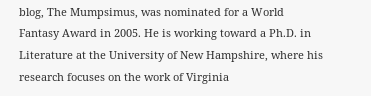blog, The Mumpsimus, was nominated for a World Fantasy Award in 2005. He is working toward a Ph.D. in Literature at the University of New Hampshire, where his research focuses on the work of Virginia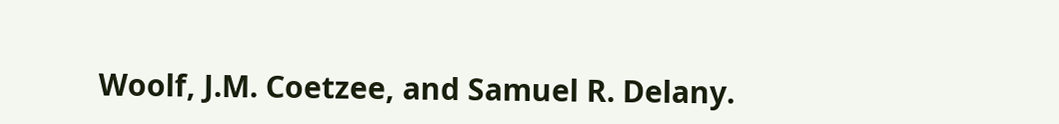Woolf, J.M. Coetzee, and Samuel R. Delany.